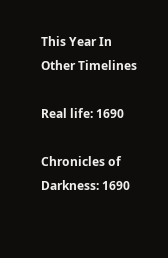This Year In
Other Timelines

Real life: 1690

Chronicles of Darkness: 1690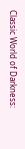Classic World of Darkness: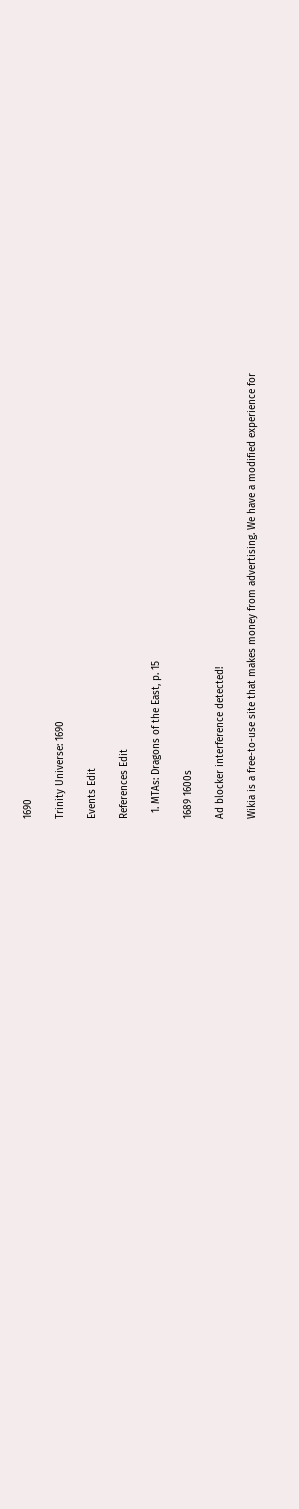1690

Trinity Universe: 1690

Events Edit

References Edit

  1. MTAs: Dragons of the East, p. 15

1689 1600s

Ad blocker interference detected!

Wikia is a free-to-use site that makes money from advertising. We have a modified experience for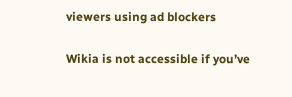viewers using ad blockers

Wikia is not accessible if you’ve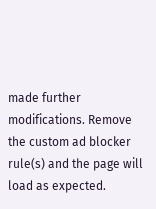made further modifications. Remove the custom ad blocker rule(s) and the page will load as expected.